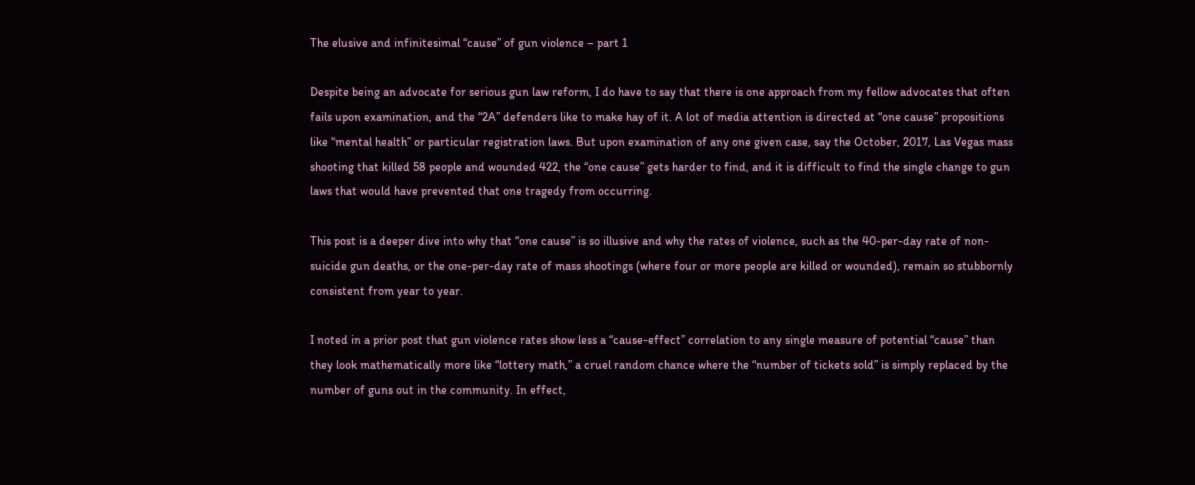The elusive and infinitesimal “cause” of gun violence – part 1

Despite being an advocate for serious gun law reform, I do have to say that there is one approach from my fellow advocates that often fails upon examination, and the “2A” defenders like to make hay of it. A lot of media attention is directed at “one cause” propositions like “mental health” or particular registration laws. But upon examination of any one given case, say the October, 2017, Las Vegas mass shooting that killed 58 people and wounded 422, the “one cause” gets harder to find, and it is difficult to find the single change to gun laws that would have prevented that one tragedy from occurring.

This post is a deeper dive into why that “one cause” is so illusive and why the rates of violence, such as the 40-per-day rate of non-suicide gun deaths, or the one-per-day rate of mass shootings (where four or more people are killed or wounded), remain so stubbornly consistent from year to year.

I noted in a prior post that gun violence rates show less a “cause-effect” correlation to any single measure of potential “cause” than they look mathematically more like “lottery math,” a cruel random chance where the “number of tickets sold” is simply replaced by the number of guns out in the community. In effect,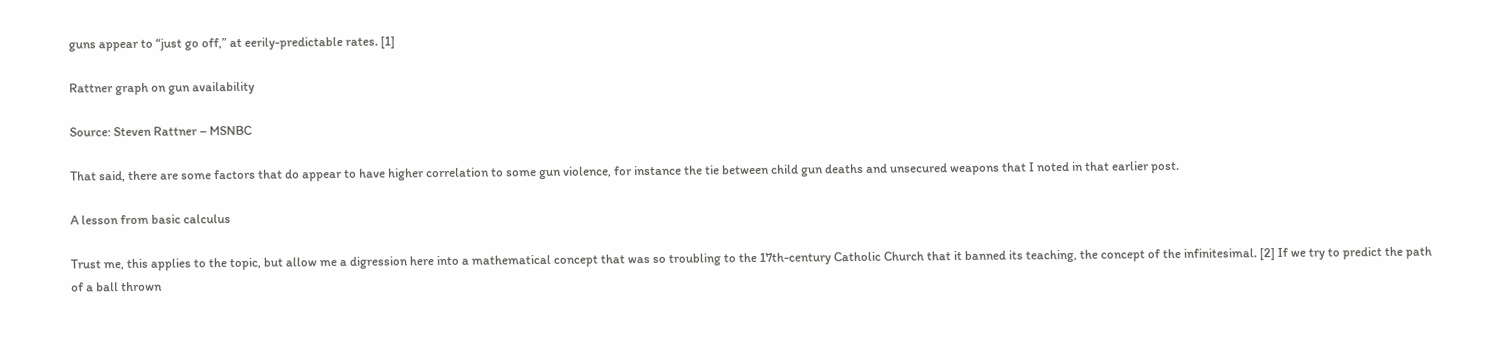guns appear to “just go off,” at eerily-predictable rates. [1]

Rattner graph on gun availability

Source: Steven Rattner – MSNBC

That said, there are some factors that do appear to have higher correlation to some gun violence, for instance the tie between child gun deaths and unsecured weapons that I noted in that earlier post.

A lesson from basic calculus

Trust me, this applies to the topic, but allow me a digression here into a mathematical concept that was so troubling to the 17th-century Catholic Church that it banned its teaching, the concept of the infinitesimal. [2] If we try to predict the path of a ball thrown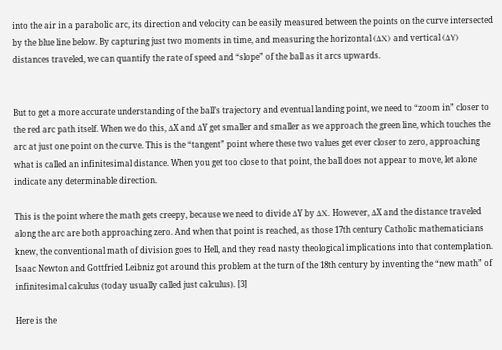into the air in a parabolic arc, its direction and velocity can be easily measured between the points on the curve intersected by the blue line below. By capturing just two moments in time, and measuring the horizontal (ΔX) and vertical (ΔY) distances traveled, we can quantify the rate of speed and “slope” of the ball as it arcs upwards.


But to get a more accurate understanding of the ball’s trajectory and eventual landing point, we need to “zoom in” closer to the red arc path itself. When we do this, ΔX and ΔY get smaller and smaller as we approach the green line, which touches the arc at just one point on the curve. This is the “tangent” point where these two values get ever closer to zero, approaching what is called an infinitesimal distance. When you get too close to that point, the ball does not appear to move, let alone indicate any determinable direction.

This is the point where the math gets creepy, because we need to divide ΔY by ΔX. However, ΔX and the distance traveled along the arc are both approaching zero. And when that point is reached, as those 17th century Catholic mathematicians knew, the conventional math of division goes to Hell, and they read nasty theological implications into that contemplation. Isaac Newton and Gottfried Leibniz got around this problem at the turn of the 18th century by inventing the “new math” of infinitesimal calculus (today usually called just calculus). [3]

Here is the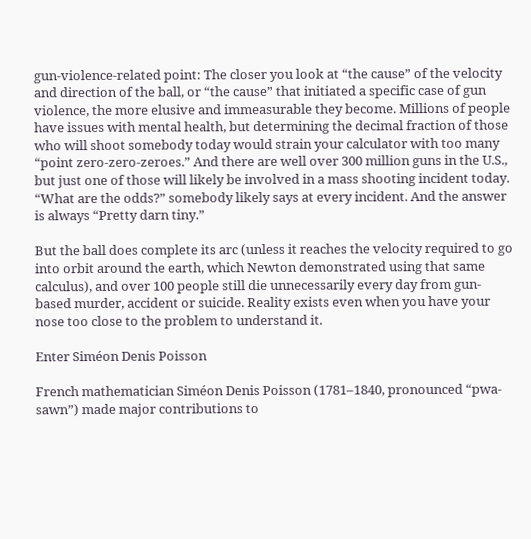gun-violence-related point: The closer you look at “the cause” of the velocity and direction of the ball, or “the cause” that initiated a specific case of gun violence, the more elusive and immeasurable they become. Millions of people have issues with mental health, but determining the decimal fraction of those who will shoot somebody today would strain your calculator with too many “point zero-zero-zeroes.” And there are well over 300 million guns in the U.S., but just one of those will likely be involved in a mass shooting incident today. “What are the odds?” somebody likely says at every incident. And the answer is always “Pretty darn tiny.”

But the ball does complete its arc (unless it reaches the velocity required to go into orbit around the earth, which Newton demonstrated using that same calculus), and over 100 people still die unnecessarily every day from gun-based murder, accident or suicide. Reality exists even when you have your nose too close to the problem to understand it.

Enter Siméon Denis Poisson

French mathematician Siméon Denis Poisson (1781–1840, pronounced “pwa-sawn”) made major contributions to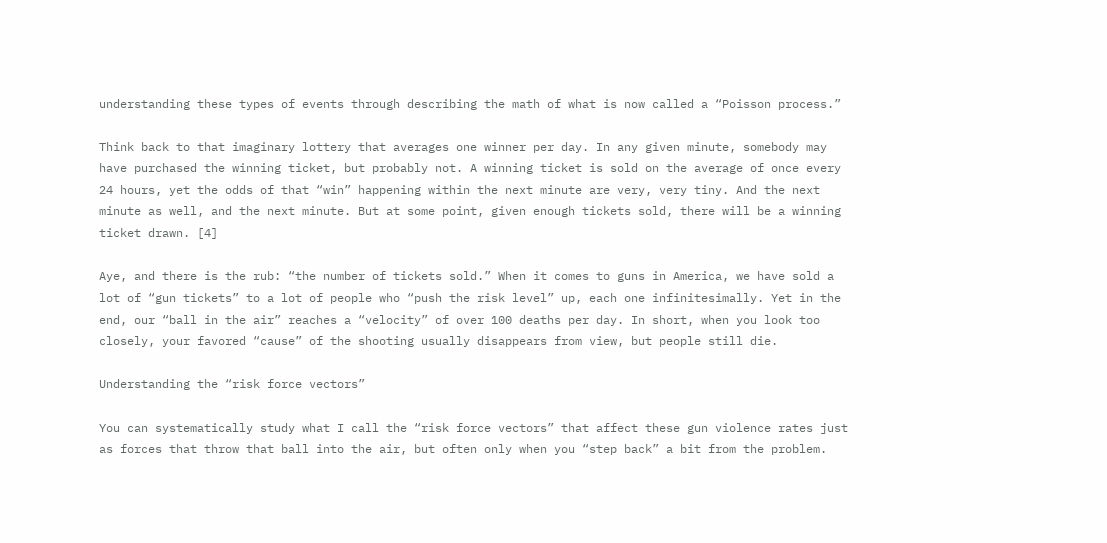understanding these types of events through describing the math of what is now called a “Poisson process.”

Think back to that imaginary lottery that averages one winner per day. In any given minute, somebody may have purchased the winning ticket, but probably not. A winning ticket is sold on the average of once every 24 hours, yet the odds of that “win” happening within the next minute are very, very tiny. And the next minute as well, and the next minute. But at some point, given enough tickets sold, there will be a winning ticket drawn. [4]

Aye, and there is the rub: “the number of tickets sold.” When it comes to guns in America, we have sold a lot of “gun tickets” to a lot of people who “push the risk level” up, each one infinitesimally. Yet in the end, our “ball in the air” reaches a “velocity” of over 100 deaths per day. In short, when you look too closely, your favored “cause” of the shooting usually disappears from view, but people still die.

Understanding the “risk force vectors”

You can systematically study what I call the “risk force vectors” that affect these gun violence rates just as forces that throw that ball into the air, but often only when you “step back” a bit from the problem.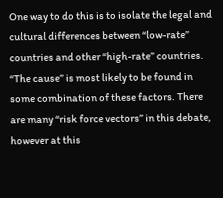One way to do this is to isolate the legal and cultural differences between “low-rate” countries and other “high-rate” countries. “The cause” is most likely to be found in some combination of these factors. There are many “risk force vectors” in this debate, however at this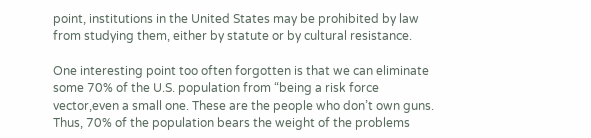point, institutions in the United States may be prohibited by law from studying them, either by statute or by cultural resistance.

One interesting point too often forgotten is that we can eliminate some 70% of the U.S. population from “being a risk force vector,even a small one. These are the people who don’t own guns. Thus, 70% of the population bears the weight of the problems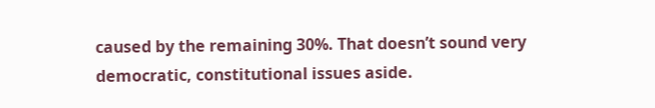caused by the remaining 30%. That doesn’t sound very democratic, constitutional issues aside.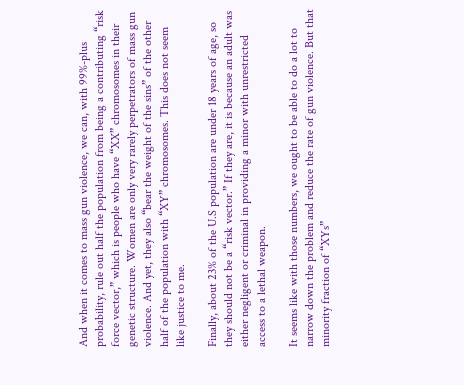And when it comes to mass gun violence, we can, with 99%-plus probability, rule out half the population from being a contributing “risk force vector,” which is people who have “XX” chromosomes in their genetic structure. Women are only very rarely perpetrators of mass gun violence. And yet, they also “bear the weight of the sins” of the other half of the population with “XY” chromosomes. This does not seem like justice to me.

Finally, about 23% of the U.S population are under 18 years of age, so they should not be a “risk vector.” If they are, it is because an adult was either negligent or criminal in providing a minor with unrestricted access to a lethal weapon.

It seems like with those numbers, we ought to be able to do a lot to narrow down the problem and reduce the rate of gun violence. But that minority fraction of “XYs”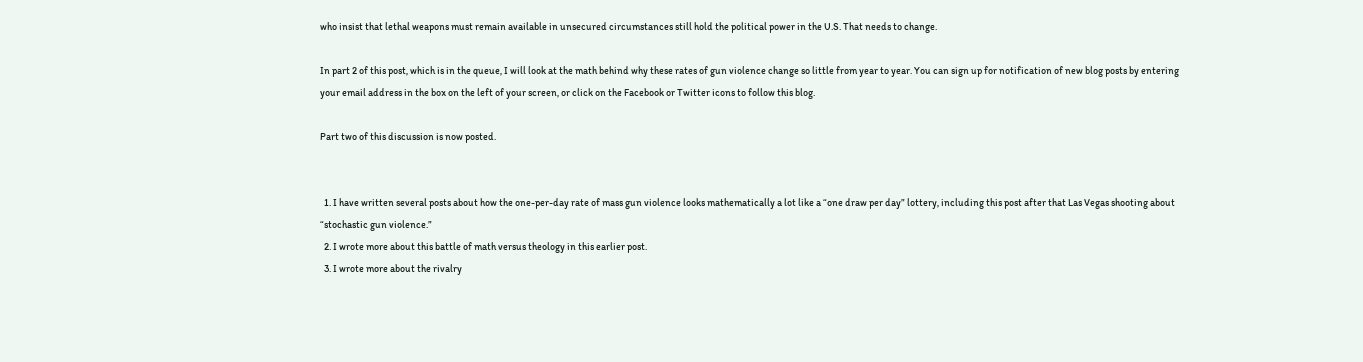who insist that lethal weapons must remain available in unsecured circumstances still hold the political power in the U.S. That needs to change.

In part 2 of this post, which is in the queue, I will look at the math behind why these rates of gun violence change so little from year to year. You can sign up for notification of new blog posts by entering your email address in the box on the left of your screen, or click on the Facebook or Twitter icons to follow this blog.

Part two of this discussion is now posted.


  1. I have written several posts about how the one-per-day rate of mass gun violence looks mathematically a lot like a “one draw per day” lottery, including this post after that Las Vegas shooting about “stochastic gun violence.”
  2. I wrote more about this battle of math versus theology in this earlier post.
  3. I wrote more about the rivalry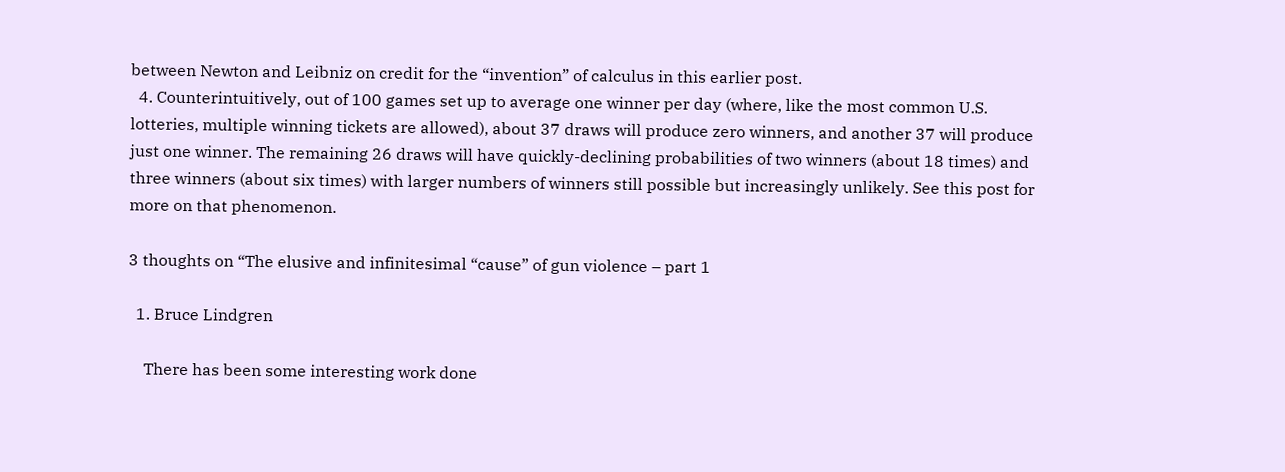between Newton and Leibniz on credit for the “invention” of calculus in this earlier post.
  4. Counterintuitively, out of 100 games set up to average one winner per day (where, like the most common U.S. lotteries, multiple winning tickets are allowed), about 37 draws will produce zero winners, and another 37 will produce just one winner. The remaining 26 draws will have quickly-declining probabilities of two winners (about 18 times) and three winners (about six times) with larger numbers of winners still possible but increasingly unlikely. See this post for more on that phenomenon.

3 thoughts on “The elusive and infinitesimal “cause” of gun violence – part 1

  1. Bruce Lindgren

    There has been some interesting work done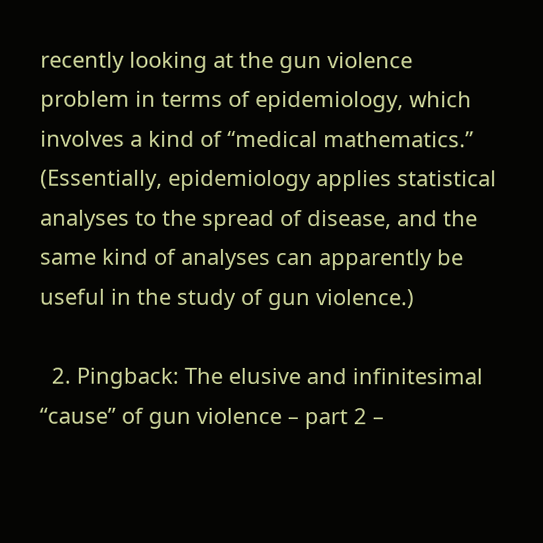recently looking at the gun violence problem in terms of epidemiology, which involves a kind of “medical mathematics.” (Essentially, epidemiology applies statistical analyses to the spread of disease, and the same kind of analyses can apparently be useful in the study of gun violence.)

  2. Pingback: The elusive and infinitesimal “cause” of gun violence – part 2 –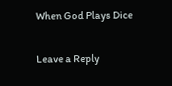When God Plays Dice

Leave a Reply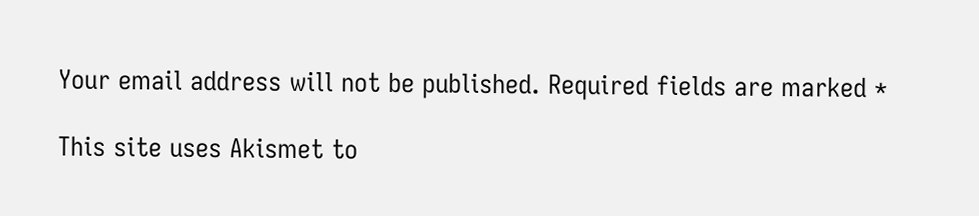Your email address will not be published. Required fields are marked *

This site uses Akismet to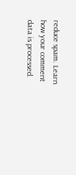reduce spam. Learn how your comment data is processed.